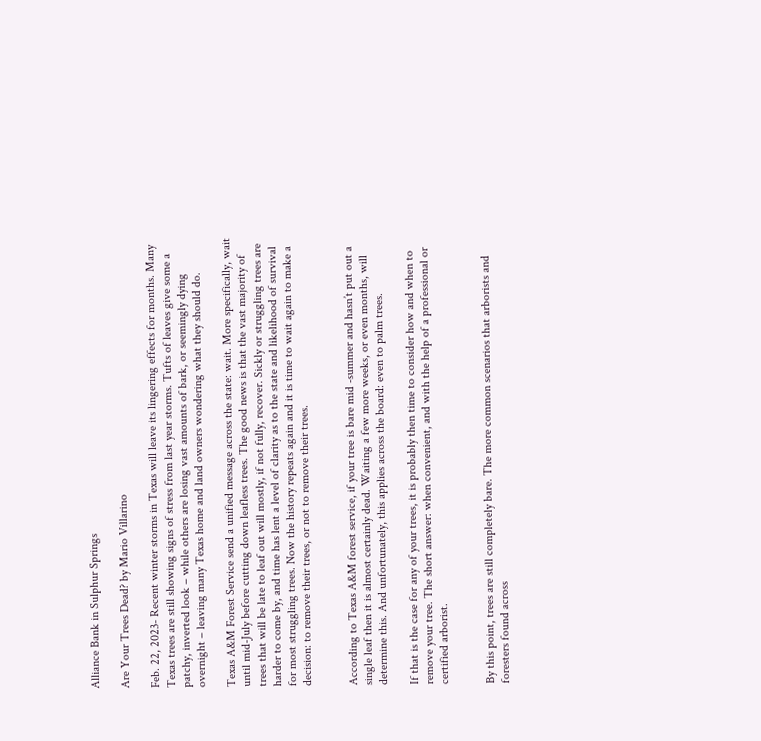Alliance Bank in Sulphur Springs

Are Your Trees Dead? by Mario Villarino

Feb. 22, 2023- Recent winter storms in Texas will leave its lingering effects for months. Many Texas trees are still showing signs of stress from last year storms. Tufts of leaves give some a patchy, inverted look – while others are losing vast amounts of bark, or seemingly dying overnight – leaving many Texas home and land owners wondering what they should do.

Texas A&M Forest Service send a unified message across the state: wait. More specifically, wait until mid-July before cutting down leafless trees. The good news is that the vast majority of trees that will be late to leaf out will mostly, if not fully, recover. Sickly or struggling trees are harder to come by, and time has lent a level of clarity as to the state and likelihood of survival for most struggling trees. Now the history repeats again and it is time to wait again to make a decision: to remove their trees, or not to remove their trees.


According to Texas A&M forest service, if your tree is bare mid -summer and hasn’t put out a single leaf then it is almost certainly dead. Waiting a few more weeks, or even months, will determine this. And unfortunately, this applies across the board: even to palm trees.

If that is the case for any of your trees, it is probably then time to consider how and when to remove your tree. The short answer: when convenient, and with the help of a professional or certified arborist.


By this point, trees are still completely bare. The more common scenarios that arborists and foresters found across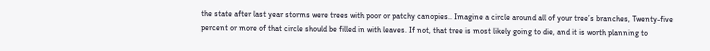the state after last year storms were trees with poor or patchy canopies.. Imagine a circle around all of your tree’s branches, Twenty-five percent or more of that circle should be filled in with leaves. If not, that tree is most likely going to die, and it is worth planning to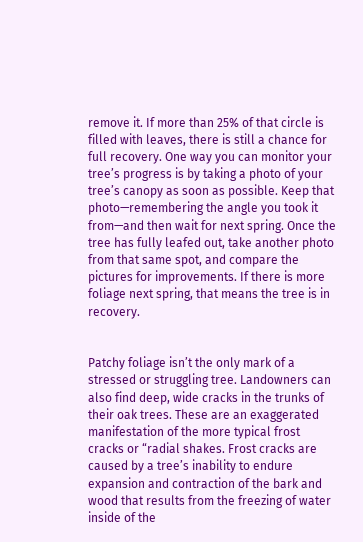remove it. If more than 25% of that circle is filled with leaves, there is still a chance for full recovery. One way you can monitor your tree’s progress is by taking a photo of your tree’s canopy as soon as possible. Keep that photo—remembering the angle you took it from—and then wait for next spring. Once the tree has fully leafed out, take another photo from that same spot, and compare the pictures for improvements. If there is more foliage next spring, that means the tree is in recovery.


Patchy foliage isn’t the only mark of a stressed or struggling tree. Landowners can also find deep, wide cracks in the trunks of their oak trees. These are an exaggerated manifestation of the more typical frost cracks or “radial shakes. Frost cracks are caused by a tree’s inability to endure expansion and contraction of the bark and wood that results from the freezing of water inside of the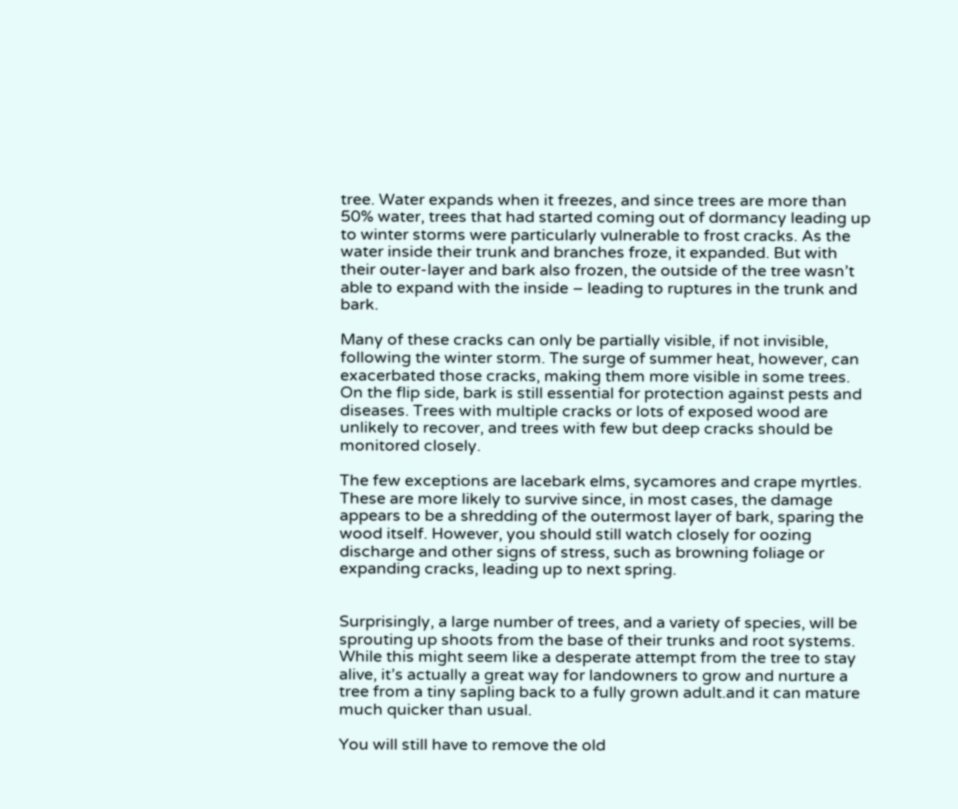tree. Water expands when it freezes, and since trees are more than 50% water, trees that had started coming out of dormancy leading up to winter storms were particularly vulnerable to frost cracks. As the water inside their trunk and branches froze, it expanded. But with their outer-layer and bark also frozen, the outside of the tree wasn’t able to expand with the inside – leading to ruptures in the trunk and bark.

Many of these cracks can only be partially visible, if not invisible, following the winter storm. The surge of summer heat, however, can exacerbated those cracks, making them more visible in some trees. On the flip side, bark is still essential for protection against pests and diseases. Trees with multiple cracks or lots of exposed wood are unlikely to recover, and trees with few but deep cracks should be monitored closely.

The few exceptions are lacebark elms, sycamores and crape myrtles. These are more likely to survive since, in most cases, the damage appears to be a shredding of the outermost layer of bark, sparing the wood itself. However, you should still watch closely for oozing discharge and other signs of stress, such as browning foliage or expanding cracks, leading up to next spring.


Surprisingly, a large number of trees, and a variety of species, will be sprouting up shoots from the base of their trunks and root systems. While this might seem like a desperate attempt from the tree to stay alive, it’s actually a great way for landowners to grow and nurture a tree from a tiny sapling back to a fully grown adult.and it can mature much quicker than usual.

You will still have to remove the old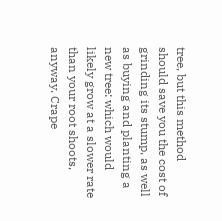tree, but this method should save you the cost of grinding its stump, as well as buying and planting a new tree: which would likely grow at a slower rate than your root shoots, anyway. Crape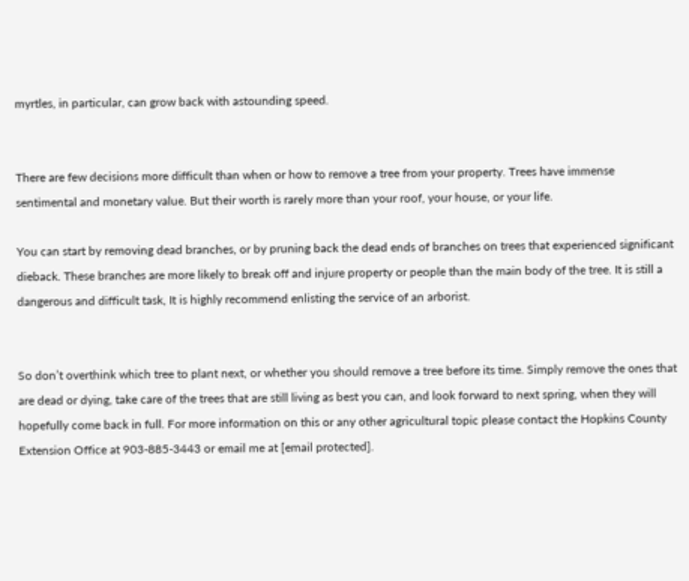myrtles, in particular, can grow back with astounding speed.


There are few decisions more difficult than when or how to remove a tree from your property. Trees have immense sentimental and monetary value. But their worth is rarely more than your roof, your house, or your life.

You can start by removing dead branches, or by pruning back the dead ends of branches on trees that experienced significant dieback. These branches are more likely to break off and injure property or people than the main body of the tree. It is still a dangerous and difficult task, It is highly recommend enlisting the service of an arborist.


So don’t overthink which tree to plant next, or whether you should remove a tree before its time. Simply remove the ones that are dead or dying, take care of the trees that are still living as best you can, and look forward to next spring, when they will hopefully come back in full. For more information on this or any other agricultural topic please contact the Hopkins County Extension Office at 903-885-3443 or email me at [email protected].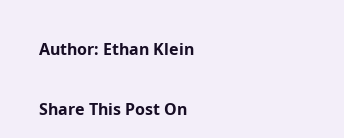Author: Ethan Klein

Share This Post On